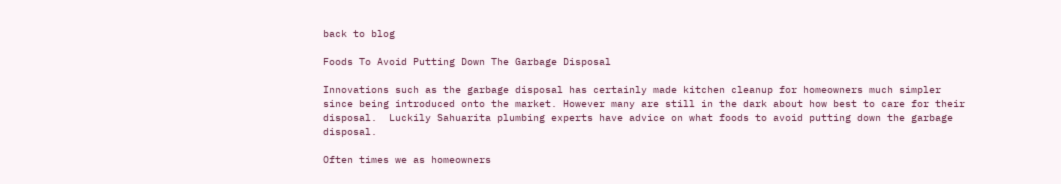back to blog

Foods To Avoid Putting Down The Garbage Disposal

Innovations such as the garbage disposal has certainly made kitchen cleanup for homeowners much simpler since being introduced onto the market. However many are still in the dark about how best to care for their disposal.  Luckily Sahuarita plumbing experts have advice on what foods to avoid putting down the garbage disposal.

Often times we as homeowners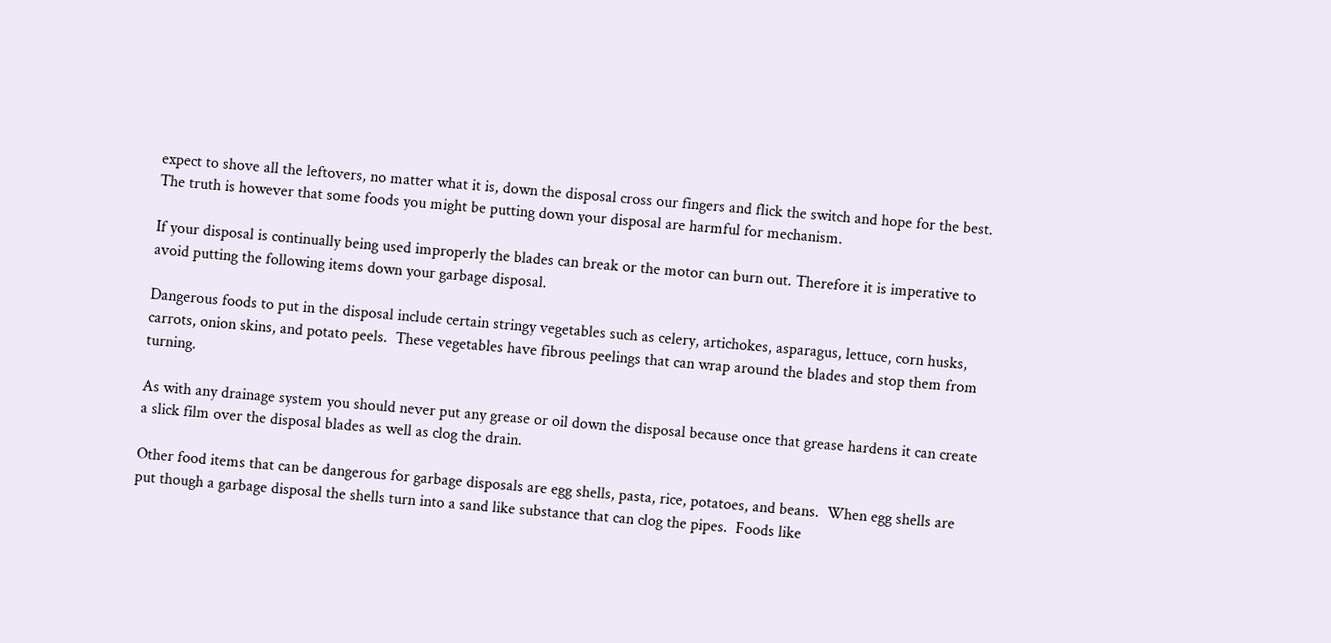expect to shove all the leftovers, no matter what it is, down the disposal cross our fingers and flick the switch and hope for the best.  The truth is however that some foods you might be putting down your disposal are harmful for mechanism.

If your disposal is continually being used improperly the blades can break or the motor can burn out. Therefore it is imperative to avoid putting the following items down your garbage disposal.

Dangerous foods to put in the disposal include certain stringy vegetables such as celery, artichokes, asparagus, lettuce, corn husks, carrots, onion skins, and potato peels.  These vegetables have fibrous peelings that can wrap around the blades and stop them from turning.

As with any drainage system you should never put any grease or oil down the disposal because once that grease hardens it can create a slick film over the disposal blades as well as clog the drain.

Other food items that can be dangerous for garbage disposals are egg shells, pasta, rice, potatoes, and beans.  When egg shells are put though a garbage disposal the shells turn into a sand like substance that can clog the pipes.  Foods like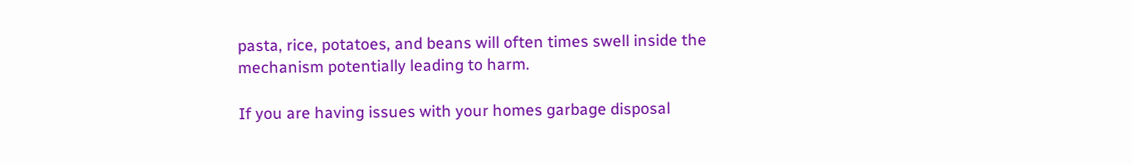pasta, rice, potatoes, and beans will often times swell inside the mechanism potentially leading to harm.

If you are having issues with your homes garbage disposal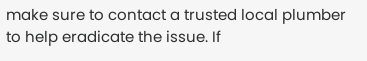make sure to contact a trusted local plumber to help eradicate the issue. If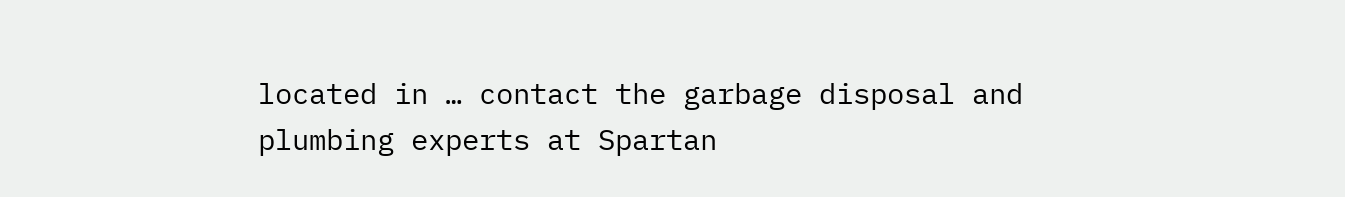located in … contact the garbage disposal and plumbing experts at Spartan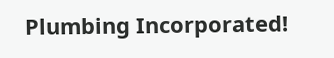Plumbing Incorporated!